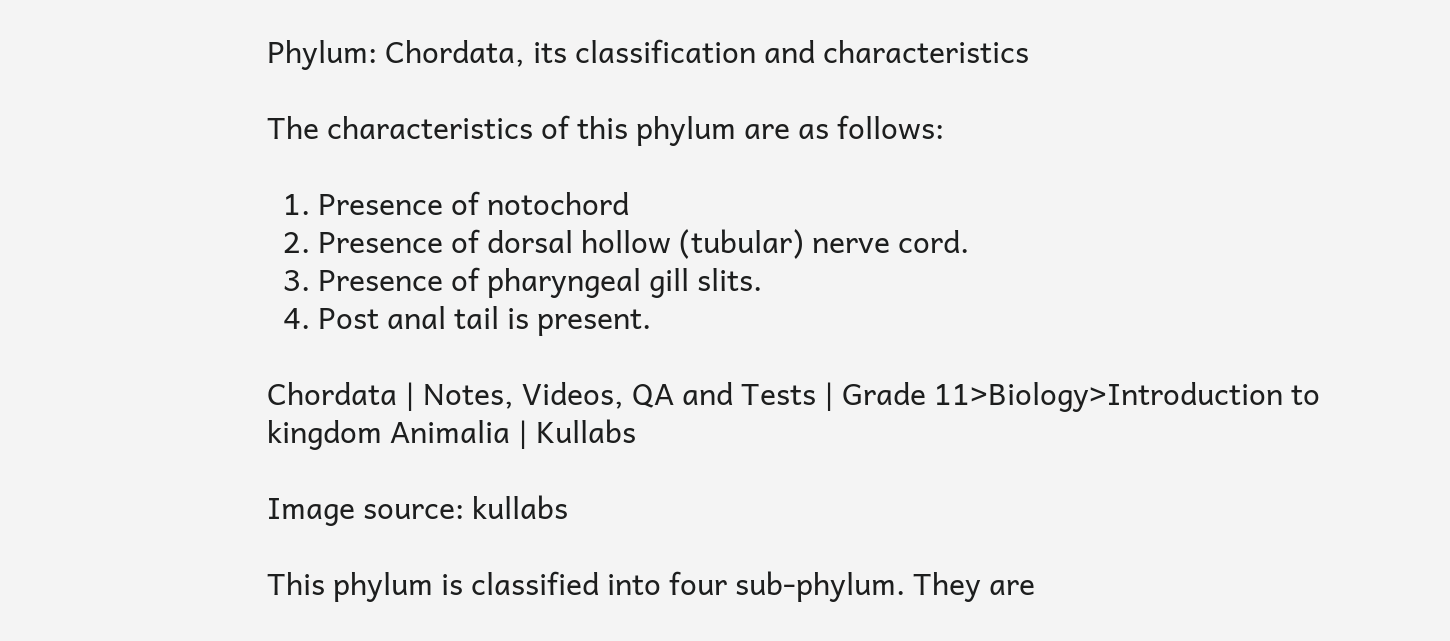Phylum: Chordata, its classification and characteristics

The characteristics of this phylum are as follows:

  1. Presence of notochord
  2. Presence of dorsal hollow (tubular) nerve cord.
  3. Presence of pharyngeal gill slits.
  4. Post anal tail is present.

Chordata | Notes, Videos, QA and Tests | Grade 11>Biology>Introduction to  kingdom Animalia | Kullabs

Image source: kullabs

This phylum is classified into four sub-phylum. They are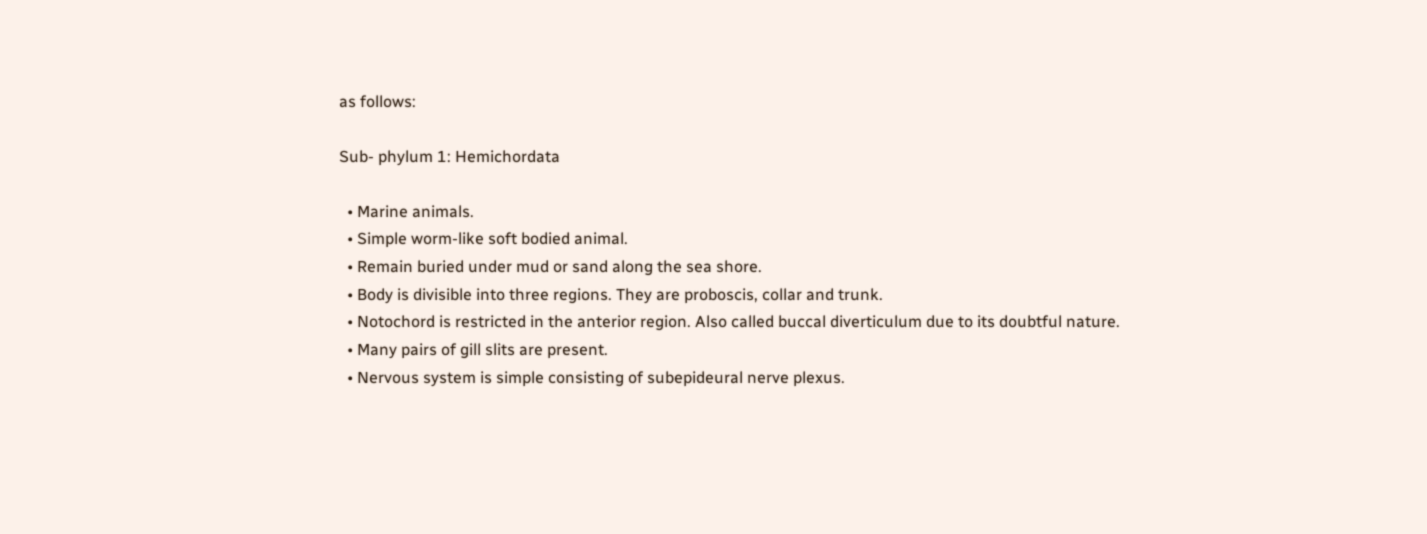as follows:

Sub- phylum 1: Hemichordata

  • Marine animals.
  • Simple worm-like soft bodied animal.
  • Remain buried under mud or sand along the sea shore.
  • Body is divisible into three regions. They are proboscis, collar and trunk.
  • Notochord is restricted in the anterior region. Also called buccal diverticulum due to its doubtful nature.
  • Many pairs of gill slits are present.
  • Nervous system is simple consisting of subepideural nerve plexus.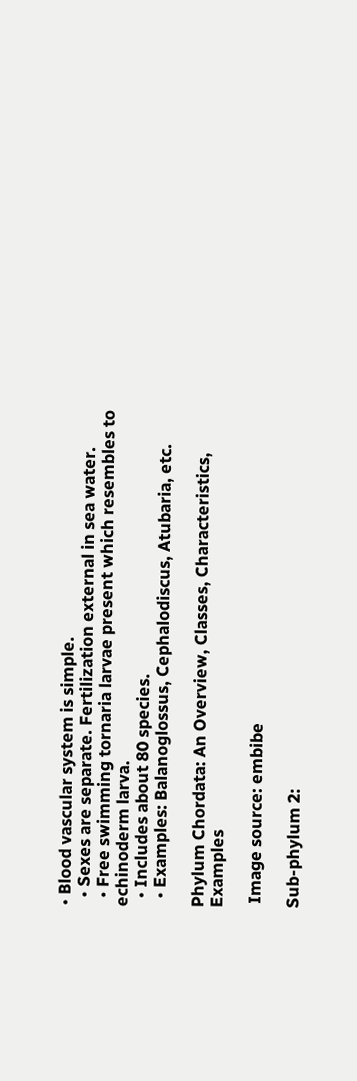• Blood vascular system is simple.
  • Sexes are separate. Fertilization external in sea water.
  • Free swimming tornaria larvae present which resembles to echinoderm larva.
  • Includes about 80 species.
  • Examples: Balanoglossus, Cephalodiscus, Atubaria, etc.

Phylum Chordata: An Overview, Classes, Characteristics, Examples

 Image source: embibe

Sub-phylum 2: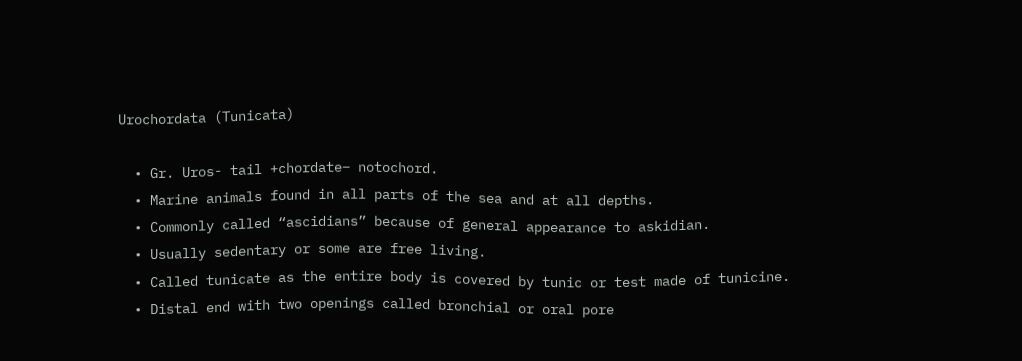Urochordata (Tunicata)

  • Gr. Uros- tail +chordate– notochord.
  • Marine animals found in all parts of the sea and at all depths.
  • Commonly called “ascidians” because of general appearance to askidian.
  • Usually sedentary or some are free living.
  • Called tunicate as the entire body is covered by tunic or test made of tunicine.
  • Distal end with two openings called bronchial or oral pore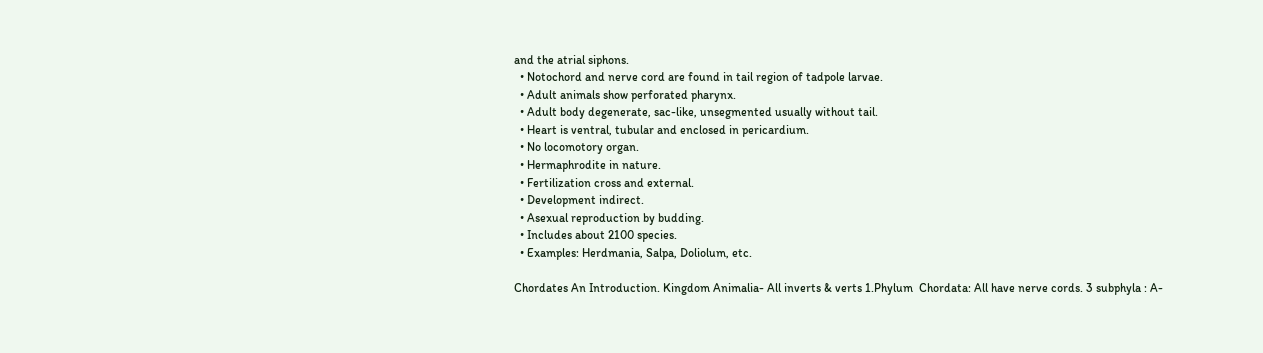and the atrial siphons.
  • Notochord and nerve cord are found in tail region of tadpole larvae.
  • Adult animals show perforated pharynx.
  • Adult body degenerate, sac-like, unsegmented usually without tail.
  • Heart is ventral, tubular and enclosed in pericardium.
  • No locomotory organ.
  • Hermaphrodite in nature.
  • Fertilization cross and external.
  • Development indirect.
  • Asexual reproduction by budding.
  • Includes about 2100 species.
  • Examples: Herdmania, Salpa, Doliolum, etc.

Chordates An Introduction. Kingdom Animalia- All inverts & verts 1.Phylum  Chordata: All have nerve cords. 3 subphyla : A-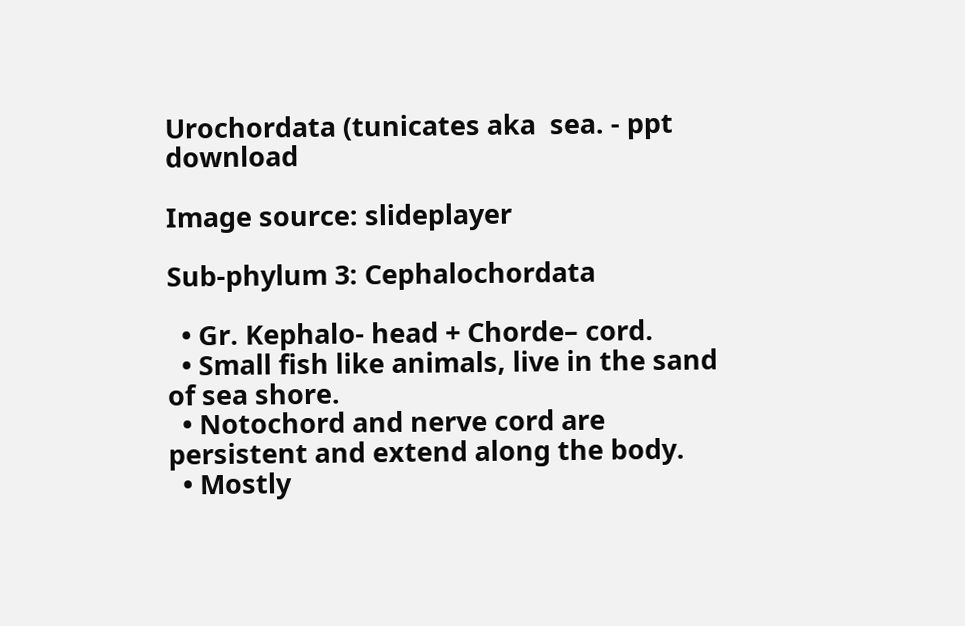Urochordata (tunicates aka  sea. - ppt download

Image source: slideplayer

Sub-phylum 3: Cephalochordata

  • Gr. Kephalo- head + Chorde– cord.
  • Small fish like animals, live in the sand of sea shore.
  • Notochord and nerve cord are persistent and extend along the body.
  • Mostly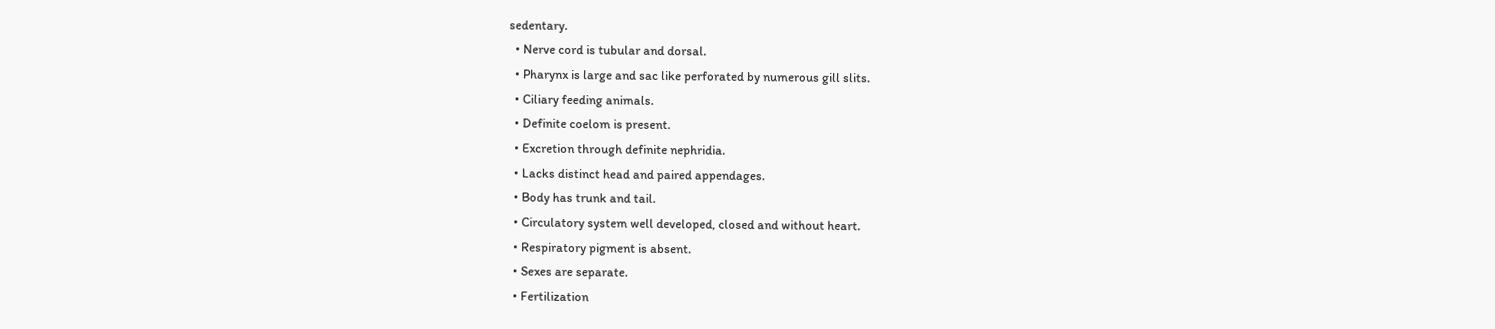sedentary.
  • Nerve cord is tubular and dorsal.
  • Pharynx is large and sac like perforated by numerous gill slits.
  • Ciliary feeding animals.
  • Definite coelom is present.
  • Excretion through definite nephridia.
  • Lacks distinct head and paired appendages.
  • Body has trunk and tail.
  • Circulatory system well developed, closed and without heart.
  • Respiratory pigment is absent.
  • Sexes are separate.
  • Fertilization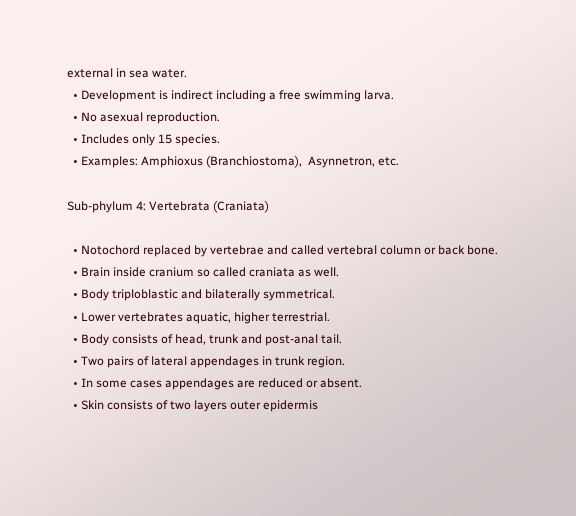external in sea water.
  • Development is indirect including a free swimming larva.
  • No asexual reproduction.
  • Includes only 15 species.
  • Examples: Amphioxus (Branchiostoma),  Asynnetron, etc.

Sub-phylum 4: Vertebrata (Craniata)

  • Notochord replaced by vertebrae and called vertebral column or back bone.
  • Brain inside cranium so called craniata as well.
  • Body triploblastic and bilaterally symmetrical.
  • Lower vertebrates aquatic, higher terrestrial.
  • Body consists of head, trunk and post-anal tail.
  • Two pairs of lateral appendages in trunk region.
  • In some cases appendages are reduced or absent.
  • Skin consists of two layers outer epidermis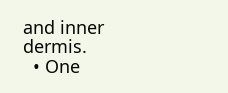and inner dermis.
  • One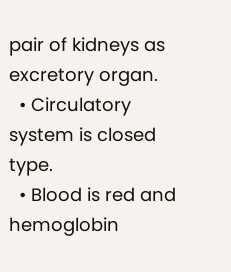pair of kidneys as excretory organ.
  • Circulatory system is closed type.
  • Blood is red and hemoglobin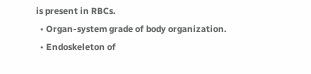is present in RBCs.
  • Organ-system grade of body organization.
  • Endoskeleton of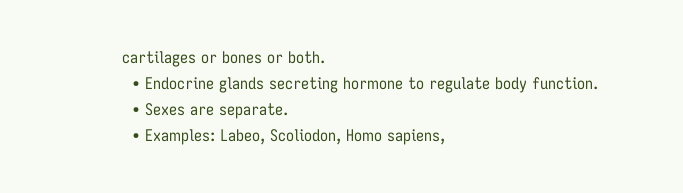cartilages or bones or both.
  • Endocrine glands secreting hormone to regulate body function.
  • Sexes are separate.
  • Examples: Labeo, Scoliodon, Homo sapiens,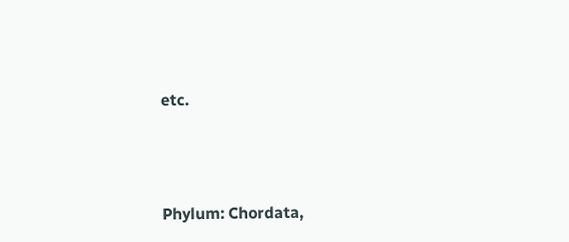etc.




Phylum: Chordata,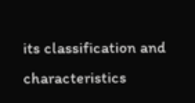its classification and characteristics